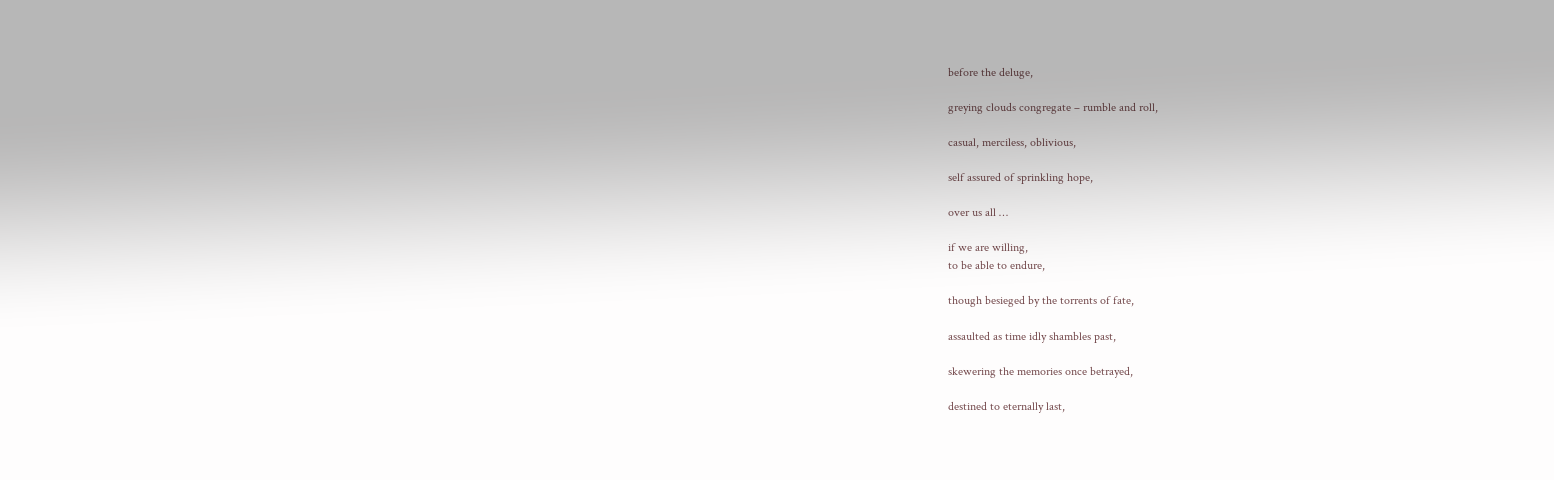before the deluge,

greying clouds congregate – rumble and roll,

casual, merciless, oblivious,

self assured of sprinkling hope,

over us all …

if we are willing,
to be able to endure,

though besieged by the torrents of fate,

assaulted as time idly shambles past,

skewering the memories once betrayed,

destined to eternally last,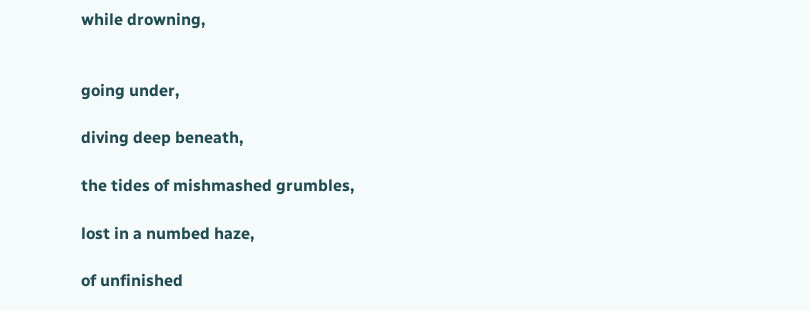while drowning,


going under,

diving deep beneath,

the tides of mishmashed grumbles,

lost in a numbed haze,

of unfinished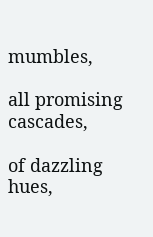mumbles,

all promising cascades,

of dazzling hues,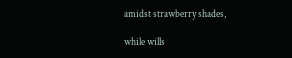amidst strawberry shades,

while wills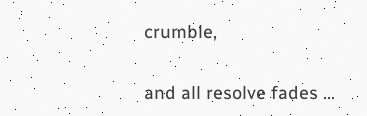crumble,

and all resolve fades …